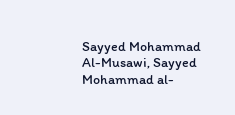Sayyed Mohammad Al-Musawi, Sayyed Mohammad al-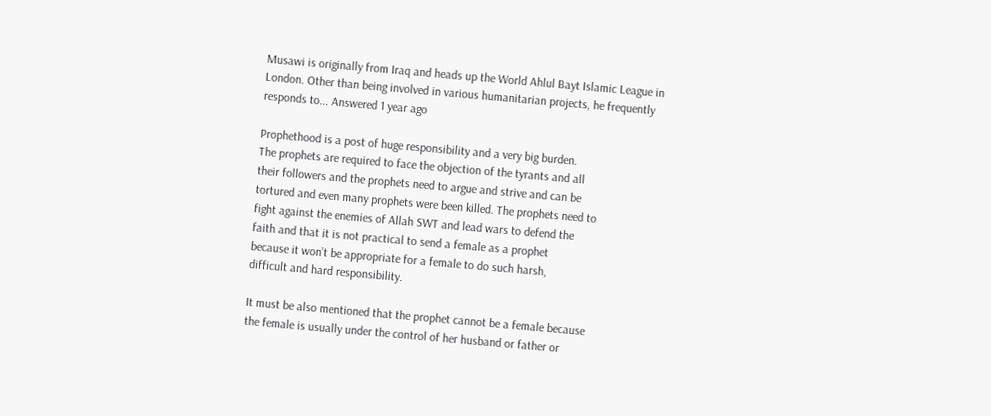Musawi is originally from Iraq and heads up the World Ahlul Bayt Islamic League in London. Other than being involved in various humanitarian projects, he frequently responds to... Answered 1 year ago

Prophethood is a post of huge responsibility and a very big burden.
The prophets are required to face the objection of the tyrants and all
their followers and the prophets need to argue and strive and can be
tortured and even many prophets were been killed. The prophets need to
fight against the enemies of Allah SWT and lead wars to defend the
faith and that it is not practical to send a female as a prophet
because it won’t be appropriate for a female to do such harsh,
difficult and hard responsibility.

It must be also mentioned that the prophet cannot be a female because
the female is usually under the control of her husband or father or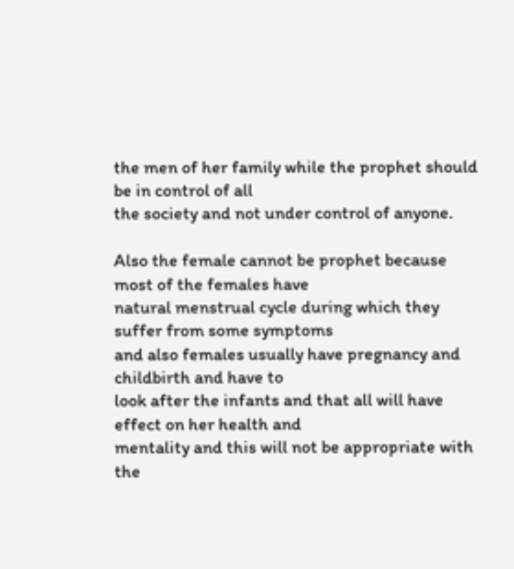the men of her family while the prophet should be in control of all
the society and not under control of anyone.

Also the female cannot be prophet because most of the females have
natural menstrual cycle during which they suffer from some symptoms
and also females usually have pregnancy and childbirth and have to
look after the infants and that all will have effect on her health and
mentality and this will not be appropriate with the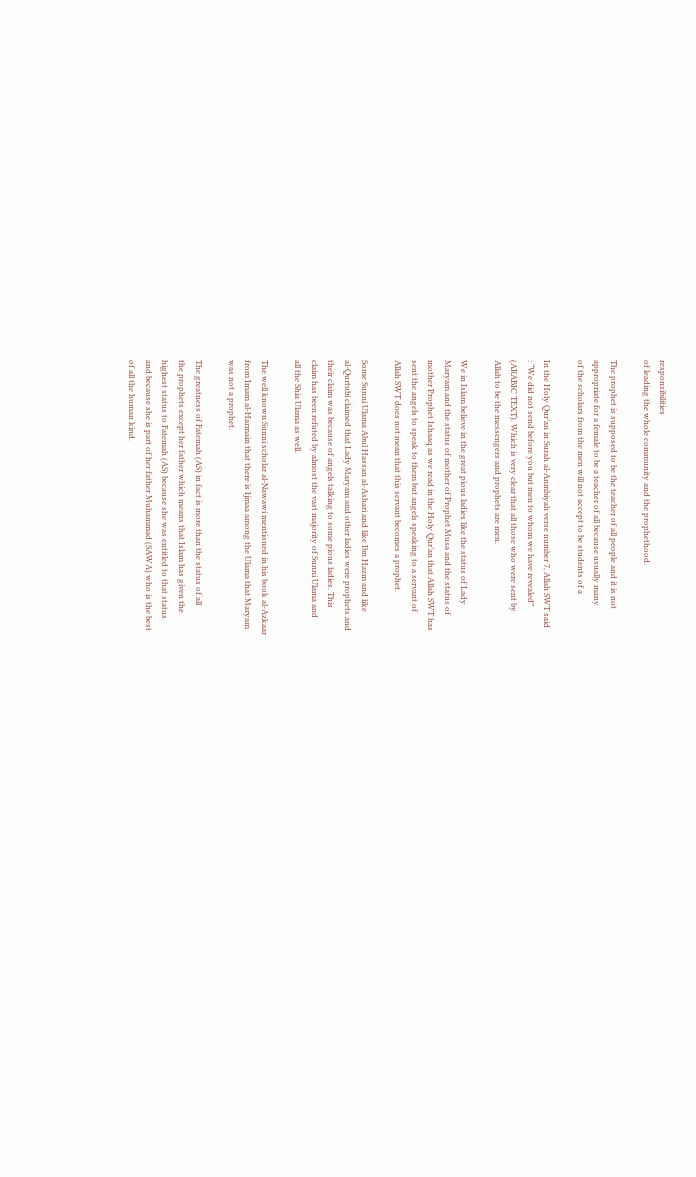responsibilities
of leading the whole community and the prophethood.

The prophet is supposed to be the teacher of all people and it is not
appropriate for a female to be a teacher of all because usually many
of the scholars from the men will not accept to be students of a

In the Holy Qur’an in Surah al-Anmbiyah verse number 7, Allah SWT said
: “We did not send before you but men to whom we have revealed”
(ARABIC TEXT). Which is very clear that all those who were sent by
Allah to be the messengers and prophets are men.

We in Islam believe in the great pious ladies like the status of Lady
Maryam and the status of mother of Prophet Musa and the status of
mother Prophet Ishaaq as we read in the Holy Qur’an that Allah SWT has
sent the angels to speak to them but angels speaking to a servant of
Allah SWT does not mean that this servant becomes a prophet.

Some Sunni Ulama Abul Hassan al-Ashari and like Ibn Hazm and like
al-Qurtubi claimed that Lady Maryam and other ladies were prophets and
their claim was because of angels talking to some pious ladies. This
claim has been refuted by almost the vast majority of Sunni Ulama and
all the Shia Ulama as well.

The well known Sunni scholar al-Nawawi mentioned in his book al-Azkaar
from Imam al-Harmain that there is Ijmaa among the Ulama that Maryam
was not a prophet.

The greatness of Fatemah (AS) in fact is more than the status of all
the prophets except her father which means that Islam has given the
highest status to Fatemah (AS) because she was entitled to that status
and because she is part of her father Muhammad (SAWA) who is the best
of all the human kind.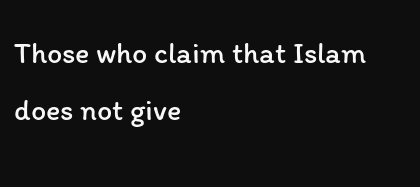Those who claim that Islam does not give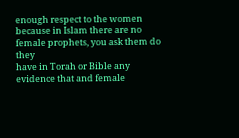enough respect to the women
because in Islam there are no female prophets, you ask them do they
have in Torah or Bible any evidence that and female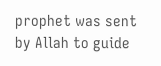prophet was sent
by Allah to guide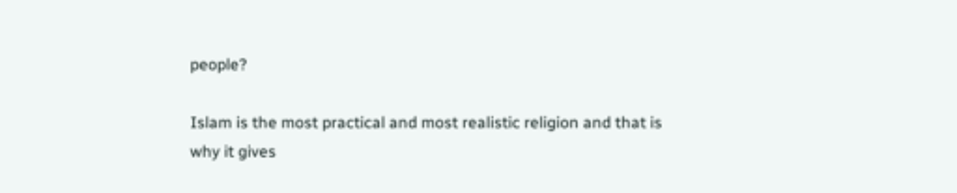people?

Islam is the most practical and most realistic religion and that is
why it gives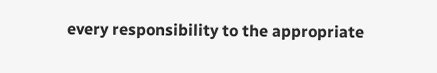every responsibility to the appropriate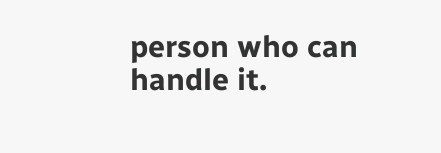person who can
handle it.